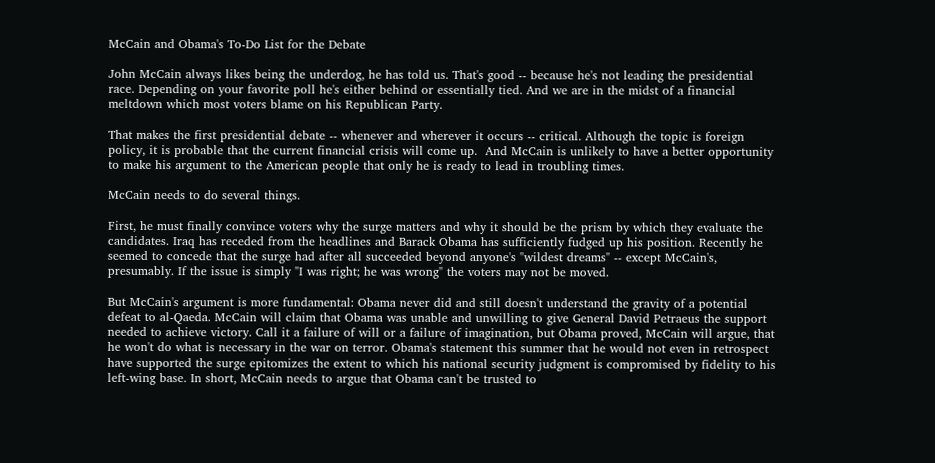McCain and Obama's To-Do List for the Debate

John McCain always likes being the underdog, he has told us. That's good -- because he's not leading the presidential race. Depending on your favorite poll he's either behind or essentially tied. And we are in the midst of a financial meltdown which most voters blame on his Republican Party.

That makes the first presidential debate -- whenever and wherever it occurs -- critical. Although the topic is foreign policy, it is probable that the current financial crisis will come up.  And McCain is unlikely to have a better opportunity to make his argument to the American people that only he is ready to lead in troubling times.

McCain needs to do several things.

First, he must finally convince voters why the surge matters and why it should be the prism by which they evaluate the candidates. Iraq has receded from the headlines and Barack Obama has sufficiently fudged up his position. Recently he seemed to concede that the surge had after all succeeded beyond anyone's "wildest dreams" -- except McCain's, presumably. If the issue is simply "I was right; he was wrong" the voters may not be moved.

But McCain's argument is more fundamental: Obama never did and still doesn't understand the gravity of a potential defeat to al-Qaeda. McCain will claim that Obama was unable and unwilling to give General David Petraeus the support needed to achieve victory. Call it a failure of will or a failure of imagination, but Obama proved, McCain will argue, that he won't do what is necessary in the war on terror. Obama's statement this summer that he would not even in retrospect have supported the surge epitomizes the extent to which his national security judgment is compromised by fidelity to his left-wing base. In short, McCain needs to argue that Obama can't be trusted to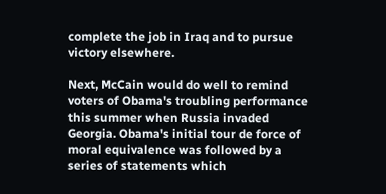complete the job in Iraq and to pursue victory elsewhere.

Next, McCain would do well to remind voters of Obama's troubling performance this summer when Russia invaded Georgia. Obama's initial tour de force of moral equivalence was followed by a series of statements which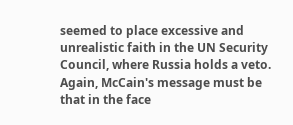seemed to place excessive and unrealistic faith in the UN Security Council, where Russia holds a veto. Again, McCain's message must be that in the face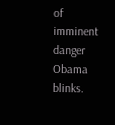of imminent danger Obama blinks.